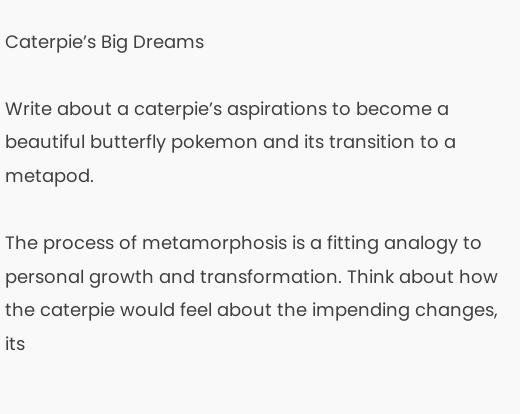Caterpie’s Big Dreams

Write about a caterpie’s aspirations to become a beautiful butterfly pokemon and its transition to a metapod.

The process of metamorphosis is a fitting analogy to personal growth and transformation. Think about how the caterpie would feel about the impending changes, its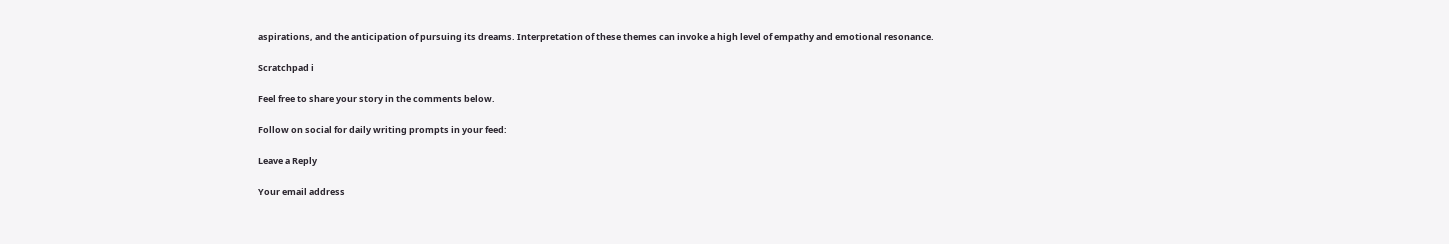aspirations, and the anticipation of pursuing its dreams. Interpretation of these themes can invoke a high level of empathy and emotional resonance.

Scratchpad ℹ

Feel free to share your story in the comments below.

Follow on social for daily writing prompts in your feed:

Leave a Reply

Your email address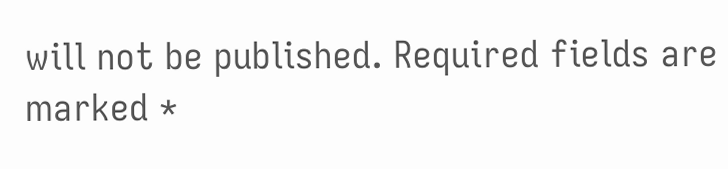will not be published. Required fields are marked *